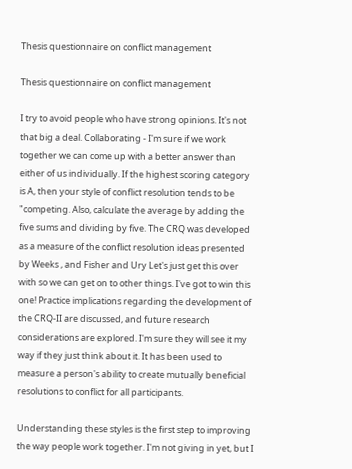Thesis questionnaire on conflict management

Thesis questionnaire on conflict management

I try to avoid people who have strong opinions. It's not that big a deal. Collaborating - I'm sure if we work together we can come up with a better answer than either of us individually. If the highest scoring category is A, then your style of conflict resolution tends to be "competing. Also, calculate the average by adding the five sums and dividing by five. The CRQ was developed as a measure of the conflict resolution ideas presented by Weeks , and Fisher and Ury Let's just get this over with so we can get on to other things. I've got to win this one! Practice implications regarding the development of the CRQ-II are discussed, and future research considerations are explored. I'm sure they will see it my way if they just think about it. It has been used to measure a person's ability to create mutually beneficial resolutions to conflict for all participants.

Understanding these styles is the first step to improving the way people work together. I'm not giving in yet, but I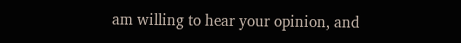am willing to hear your opinion, and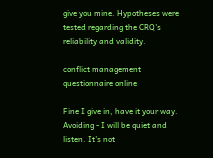give you mine. Hypotheses were tested regarding the CRQ's reliability and validity.

conflict management questionnaire online

Fine I give in, have it your way. Avoiding - I will be quiet and listen. It's not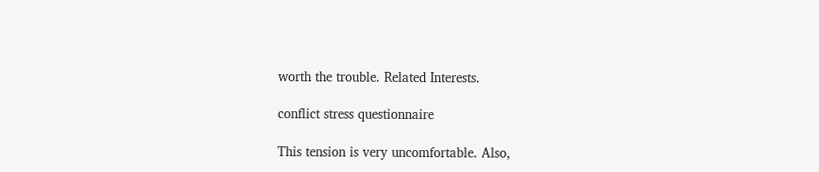worth the trouble. Related Interests.

conflict stress questionnaire

This tension is very uncomfortable. Also,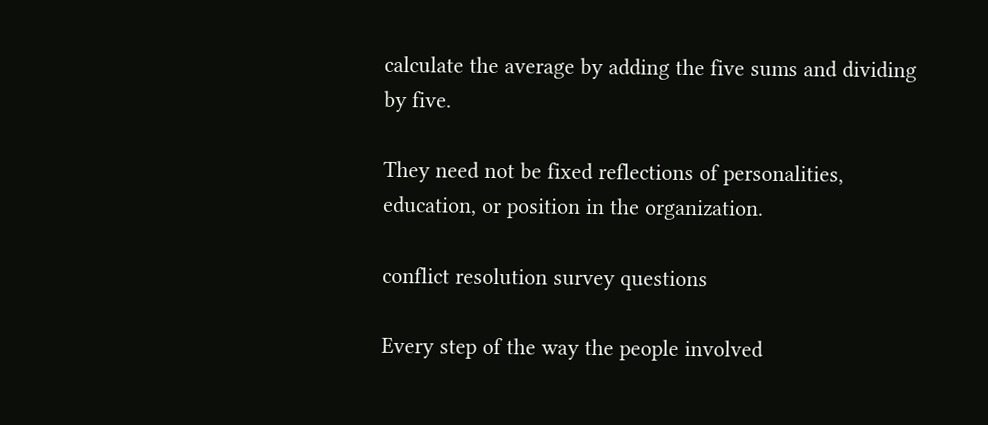calculate the average by adding the five sums and dividing by five.

They need not be fixed reflections of personalities, education, or position in the organization.

conflict resolution survey questions

Every step of the way the people involved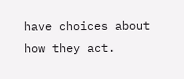have choices about how they act.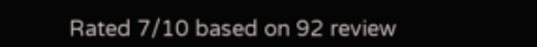Rated 7/10 based on 92 review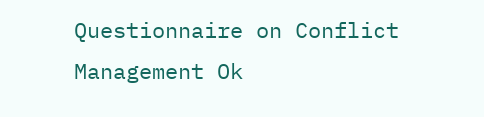Questionnaire on Conflict Management Ok